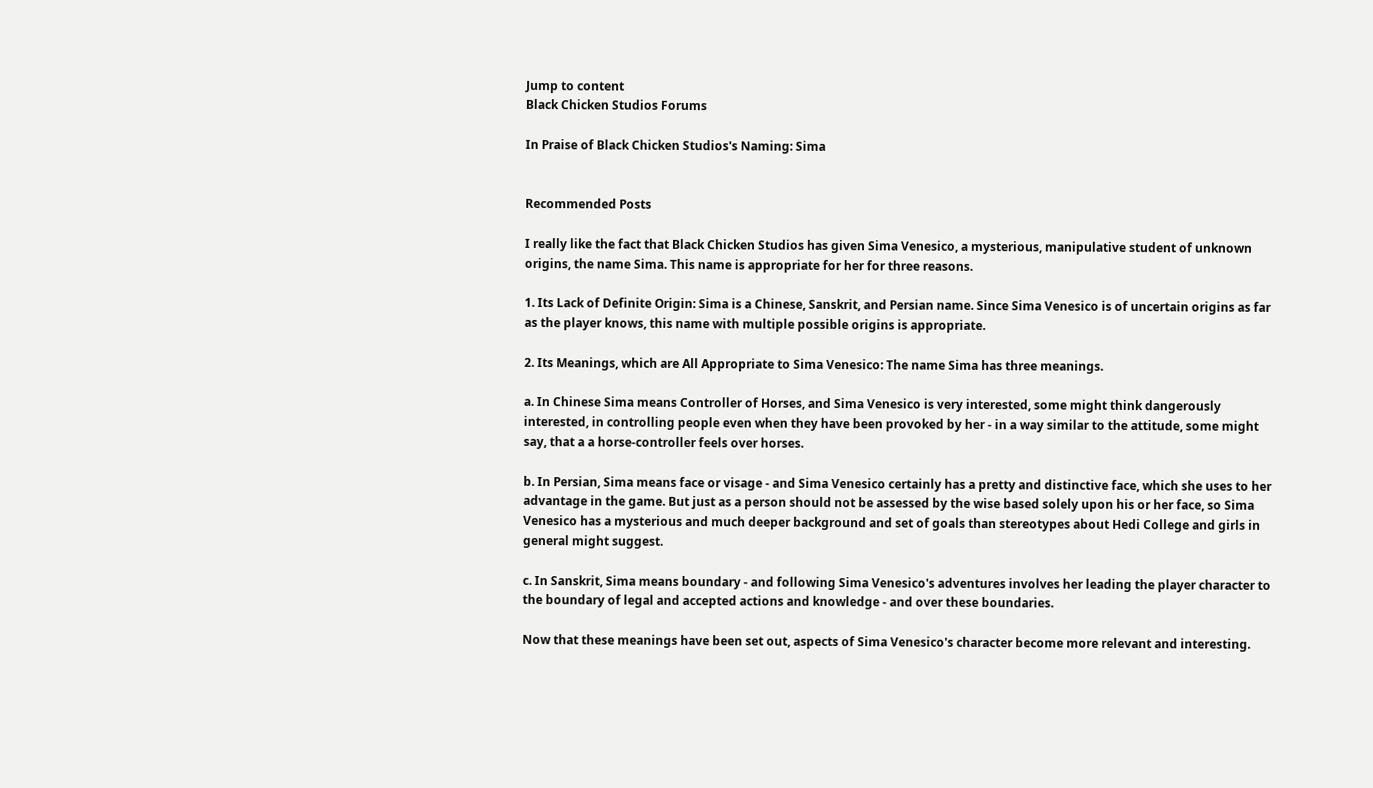Jump to content
Black Chicken Studios Forums

In Praise of Black Chicken Studios's Naming: Sima


Recommended Posts

I really like the fact that Black Chicken Studios has given Sima Venesico, a mysterious, manipulative student of unknown origins, the name Sima. This name is appropriate for her for three reasons.

1. Its Lack of Definite Origin: Sima is a Chinese, Sanskrit, and Persian name. Since Sima Venesico is of uncertain origins as far as the player knows, this name with multiple possible origins is appropriate.

2. Its Meanings, which are All Appropriate to Sima Venesico: The name Sima has three meanings.

a. In Chinese Sima means Controller of Horses, and Sima Venesico is very interested, some might think dangerously interested, in controlling people even when they have been provoked by her - in a way similar to the attitude, some might say, that a a horse-controller feels over horses.

b. In Persian, Sima means face or visage - and Sima Venesico certainly has a pretty and distinctive face, which she uses to her advantage in the game. But just as a person should not be assessed by the wise based solely upon his or her face, so Sima Venesico has a mysterious and much deeper background and set of goals than stereotypes about Hedi College and girls in general might suggest.

c. In Sanskrit, Sima means boundary - and following Sima Venesico's adventures involves her leading the player character to the boundary of legal and accepted actions and knowledge - and over these boundaries.

Now that these meanings have been set out, aspects of Sima Venesico's character become more relevant and interesting.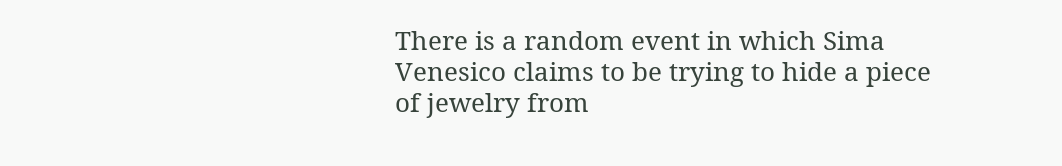There is a random event in which Sima Venesico claims to be trying to hide a piece of jewelry from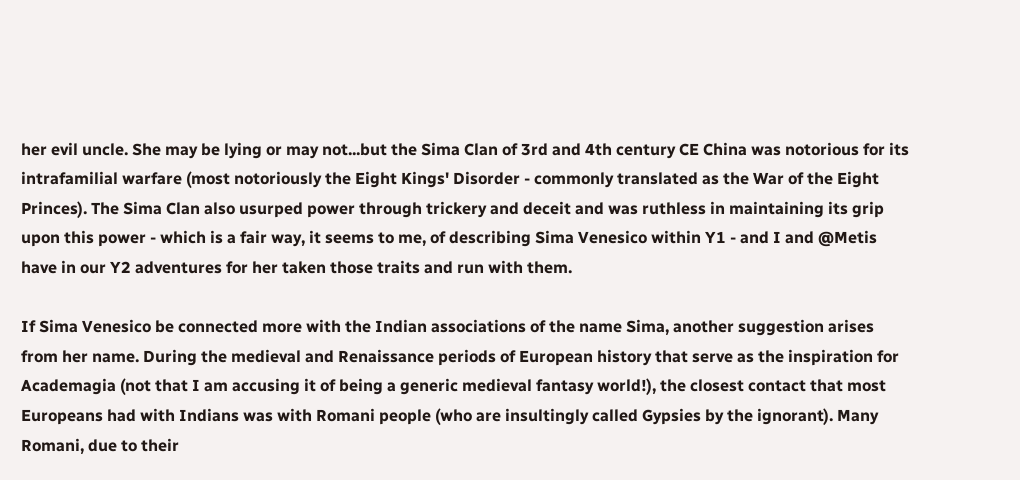her evil uncle. She may be lying or may not...but the Sima Clan of 3rd and 4th century CE China was notorious for its intrafamilial warfare (most notoriously the Eight Kings' Disorder - commonly translated as the War of the Eight Princes). The Sima Clan also usurped power through trickery and deceit and was ruthless in maintaining its grip upon this power - which is a fair way, it seems to me, of describing Sima Venesico within Y1 - and I and @Metis have in our Y2 adventures for her taken those traits and run with them.

If Sima Venesico be connected more with the Indian associations of the name Sima, another suggestion arises from her name. During the medieval and Renaissance periods of European history that serve as the inspiration for Academagia (not that I am accusing it of being a generic medieval fantasy world!), the closest contact that most Europeans had with Indians was with Romani people (who are insultingly called Gypsies by the ignorant). Many Romani, due to their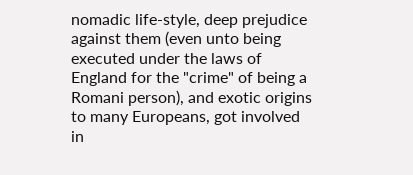nomadic life-style, deep prejudice against them (even unto being executed under the laws of England for the "crime" of being a Romani person), and exotic origins to many Europeans, got involved in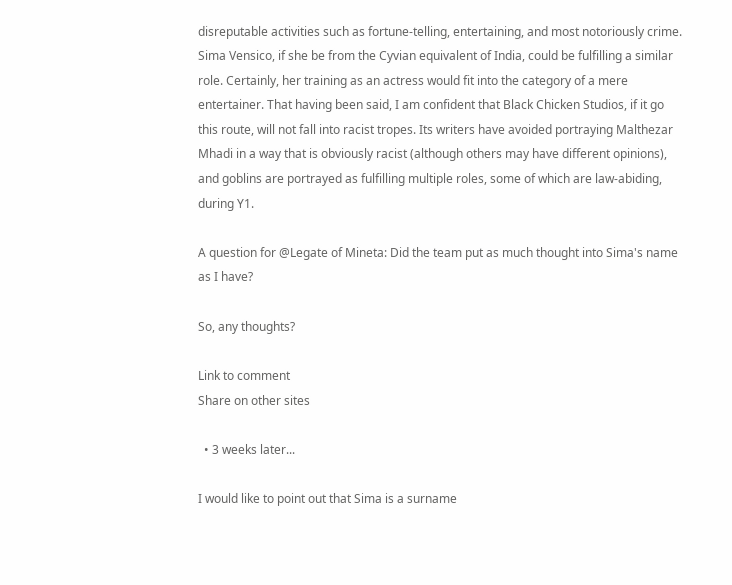disreputable activities such as fortune-telling, entertaining, and most notoriously crime. Sima Vensico, if she be from the Cyvian equivalent of India, could be fulfilling a similar role. Certainly, her training as an actress would fit into the category of a mere entertainer. That having been said, I am confident that Black Chicken Studios, if it go this route, will not fall into racist tropes. Its writers have avoided portraying Malthezar Mhadi in a way that is obviously racist (although others may have different opinions), and goblins are portrayed as fulfilling multiple roles, some of which are law-abiding, during Y1.

A question for @Legate of Mineta: Did the team put as much thought into Sima's name as I have?

So, any thoughts?

Link to comment
Share on other sites

  • 3 weeks later...

I would like to point out that Sima is a surname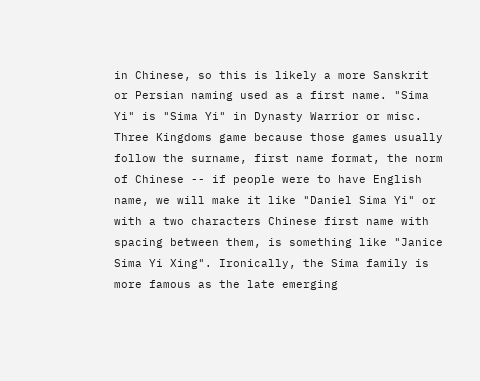in Chinese, so this is likely a more Sanskrit or Persian naming used as a first name. "Sima Yi" is "Sima Yi" in Dynasty Warrior or misc. Three Kingdoms game because those games usually follow the surname, first name format, the norm of Chinese -- if people were to have English name, we will make it like "Daniel Sima Yi" or with a two characters Chinese first name with spacing between them, is something like "Janice Sima Yi Xing". Ironically, the Sima family is more famous as the late emerging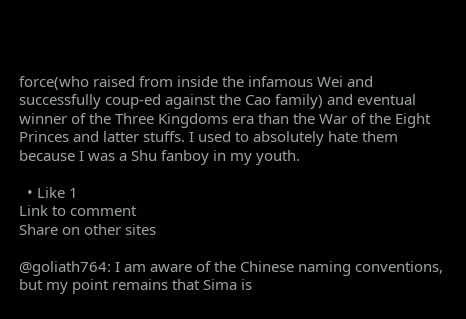force(who raised from inside the infamous Wei and successfully coup-ed against the Cao family) and eventual winner of the Three Kingdoms era than the War of the Eight Princes and latter stuffs. I used to absolutely hate them because I was a Shu fanboy in my youth.

  • Like 1
Link to comment
Share on other sites

@goliath764: I am aware of the Chinese naming conventions, but my point remains that Sima is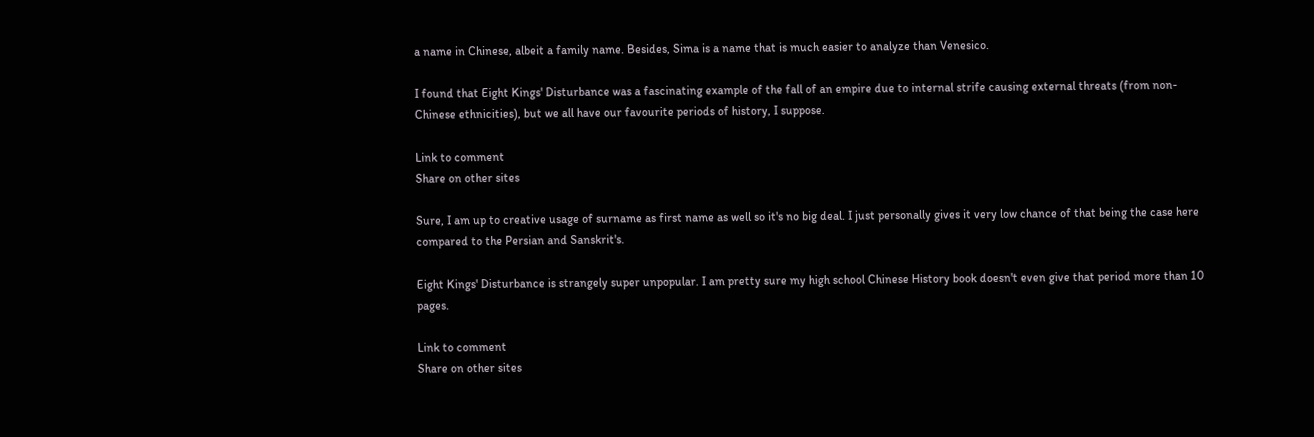a name in Chinese, albeit a family name. Besides, Sima is a name that is much easier to analyze than Venesico.

I found that Eight Kings' Disturbance was a fascinating example of the fall of an empire due to internal strife causing external threats (from non-Chinese ethnicities), but we all have our favourite periods of history, I suppose.

Link to comment
Share on other sites

Sure, I am up to creative usage of surname as first name as well so it's no big deal. I just personally gives it very low chance of that being the case here compared to the Persian and Sanskrit's.

Eight Kings' Disturbance is strangely super unpopular. I am pretty sure my high school Chinese History book doesn't even give that period more than 10 pages.

Link to comment
Share on other sites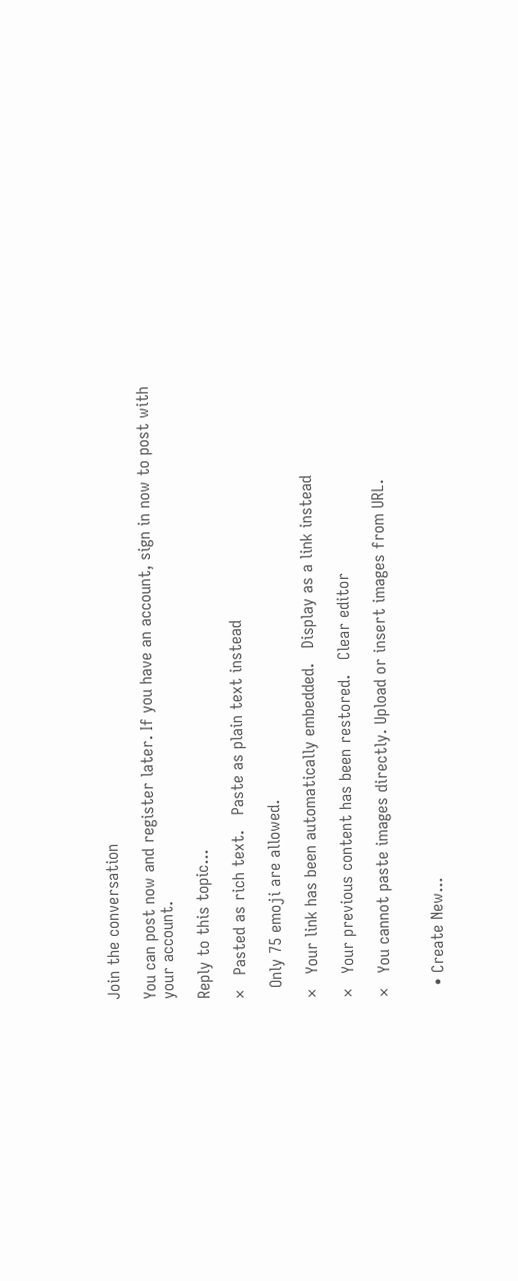Join the conversation

You can post now and register later. If you have an account, sign in now to post with your account.

Reply to this topic...

×   Pasted as rich text.   Paste as plain text instead

  Only 75 emoji are allowed.

×   Your link has been automatically embedded.   Display as a link instead

×   Your previous content has been restored.   Clear editor

×   You cannot paste images directly. Upload or insert images from URL.


  • Create New...